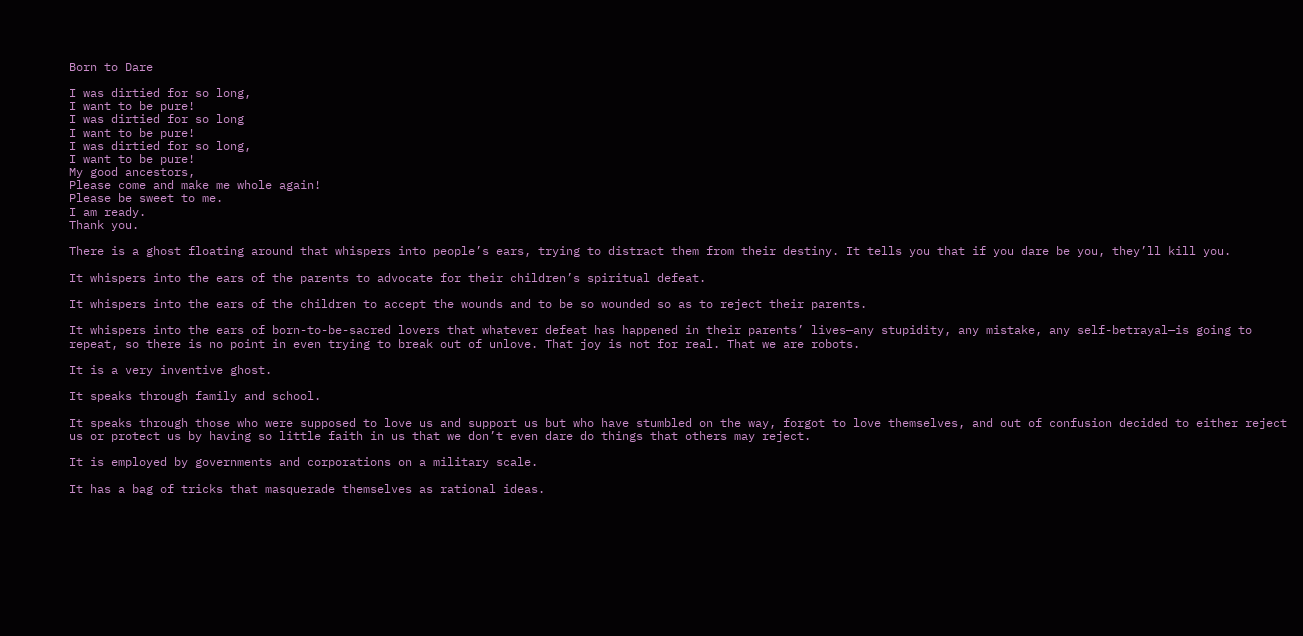Born to Dare

I was dirtied for so long,
I want to be pure!
I was dirtied for so long
I want to be pure!
I was dirtied for so long,
I want to be pure!
My good ancestors,
Please come and make me whole again!
Please be sweet to me.
I am ready.
Thank you.

There is a ghost floating around that whispers into people’s ears, trying to distract them from their destiny. It tells you that if you dare be you, they’ll kill you.

It whispers into the ears of the parents to advocate for their children’s spiritual defeat.

It whispers into the ears of the children to accept the wounds and to be so wounded so as to reject their parents.

It whispers into the ears of born-to-be-sacred lovers that whatever defeat has happened in their parents’ lives—any stupidity, any mistake, any self-betrayal—is going to repeat, so there is no point in even trying to break out of unlove. That joy is not for real. That we are robots.

It is a very inventive ghost.

It speaks through family and school.

It speaks through those who were supposed to love us and support us but who have stumbled on the way, forgot to love themselves, and out of confusion decided to either reject us or protect us by having so little faith in us that we don’t even dare do things that others may reject.

It is employed by governments and corporations on a military scale.

It has a bag of tricks that masquerade themselves as rational ideas.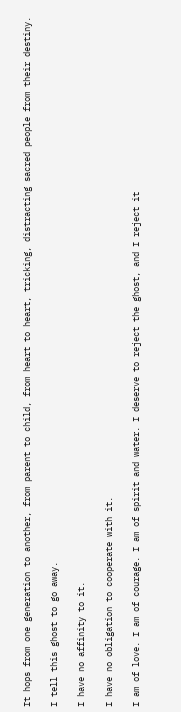It hops from one generation to another, from parent to child, from heart to heart, tricking, distracting sacred people from their destiny.

I tell this ghost to go away.

I have no affinity to it.

I have no obligation to cooperate with it.

I am of love. I am of courage. I am of spirit and water. I deserve to reject the ghost, and I reject it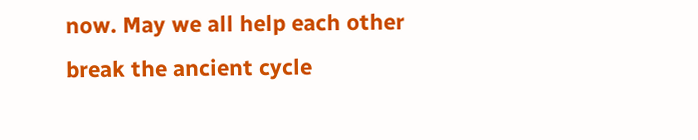now. May we all help each other break the ancient cycle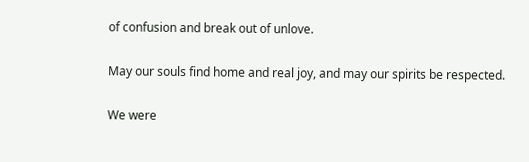of confusion and break out of unlove.

May our souls find home and real joy, and may our spirits be respected.

We were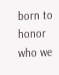born to honor who we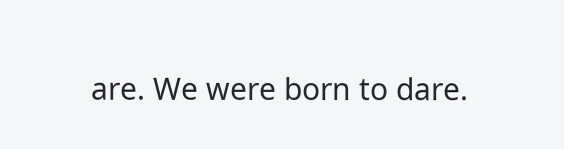are. We were born to dare.